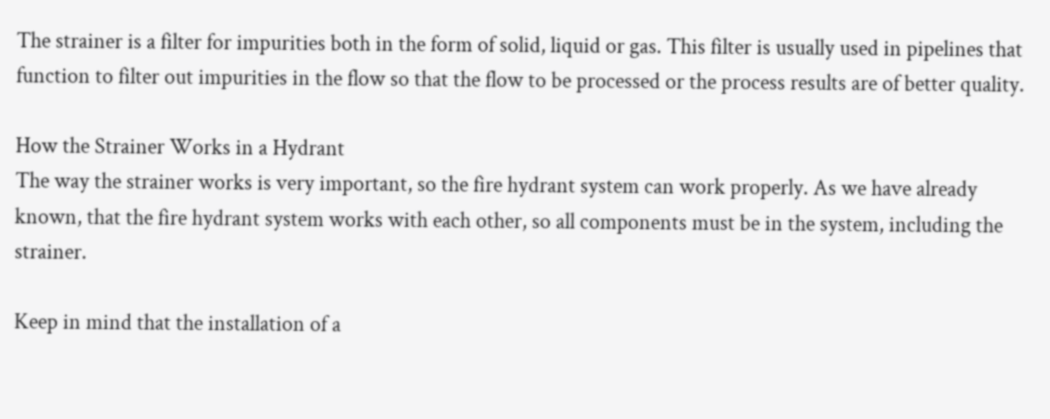The strainer is a filter for impurities both in the form of solid, liquid or gas. This filter is usually used in pipelines that function to filter out impurities in the flow so that the flow to be processed or the process results are of better quality.

How the Strainer Works in a Hydrant
The way the strainer works is very important, so the fire hydrant system can work properly. As we have already known, that the fire hydrant system works with each other, so all components must be in the system, including the strainer.

Keep in mind that the installation of a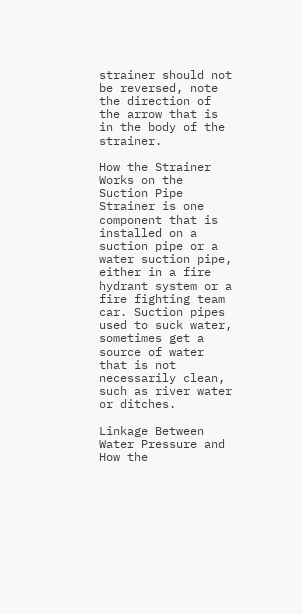strainer should not be reversed, note the direction of the arrow that is in the body of the strainer.

How the Strainer Works on the Suction Pipe
Strainer is one component that is installed on a suction pipe or a water suction pipe, either in a fire hydrant system or a fire fighting team car. Suction pipes used to suck water, sometimes get a source of water that is not necessarily clean, such as river water or ditches.

Linkage Between Water Pressure and How the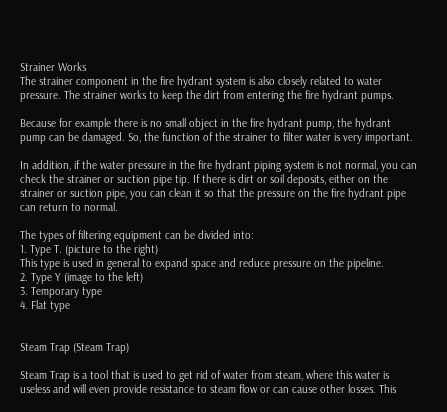Strainer Works
The strainer component in the fire hydrant system is also closely related to water pressure. The strainer works to keep the dirt from entering the fire hydrant pumps.

Because for example there is no small object in the fire hydrant pump, the hydrant pump can be damaged. So, the function of the strainer to filter water is very important.

In addition, if the water pressure in the fire hydrant piping system is not normal, you can check the strainer or suction pipe tip. If there is dirt or soil deposits, either on the strainer or suction pipe, you can clean it so that the pressure on the fire hydrant pipe can return to normal.

The types of filtering equipment can be divided into:
1. Type T. (picture to the right)
This type is used in general to expand space and reduce pressure on the pipeline.
2. Type Y (image to the left)
3. Temporary type
4. Flat type


Steam Trap (Steam Trap)

Steam Trap is a tool that is used to get rid of water from steam, where this water is useless and will even provide resistance to steam flow or can cause other losses. This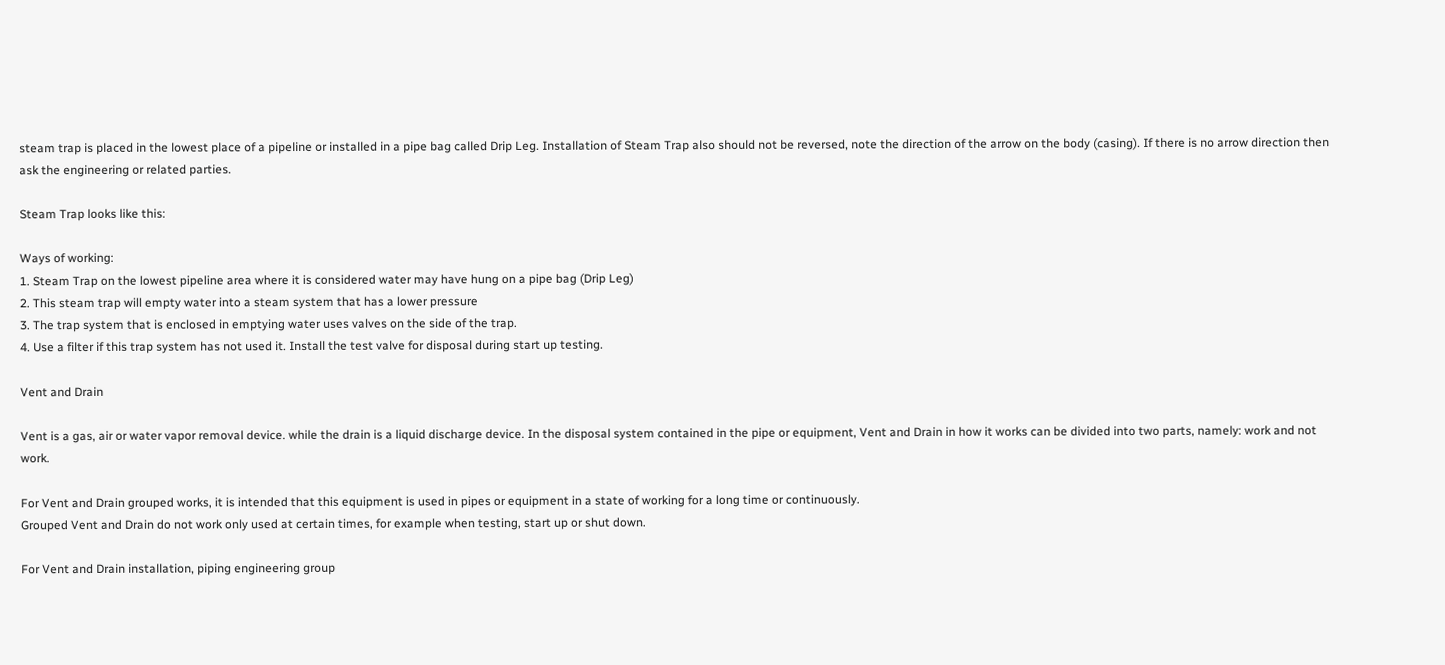steam trap is placed in the lowest place of a pipeline or installed in a pipe bag called Drip Leg. Installation of Steam Trap also should not be reversed, note the direction of the arrow on the body (casing). If there is no arrow direction then ask the engineering or related parties.

Steam Trap looks like this:

Ways of working:
1. Steam Trap on the lowest pipeline area where it is considered water may have hung on a pipe bag (Drip Leg)
2. This steam trap will empty water into a steam system that has a lower pressure
3. The trap system that is enclosed in emptying water uses valves on the side of the trap.
4. Use a filter if this trap system has not used it. Install the test valve for disposal during start up testing.

Vent and Drain

Vent is a gas, air or water vapor removal device. while the drain is a liquid discharge device. In the disposal system contained in the pipe or equipment, Vent and Drain in how it works can be divided into two parts, namely: work and not work.

For Vent and Drain grouped works, it is intended that this equipment is used in pipes or equipment in a state of working for a long time or continuously.
Grouped Vent and Drain do not work only used at certain times, for example when testing, start up or shut down.

For Vent and Drain installation, piping engineering group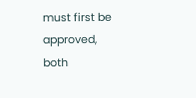must first be approved, both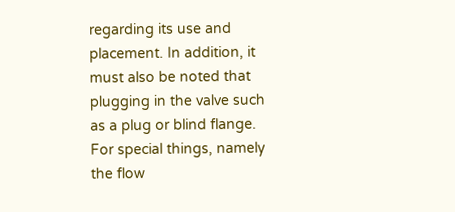regarding its use and placement. In addition, it must also be noted that plugging in the valve such as a plug or blind flange.
For special things, namely the flow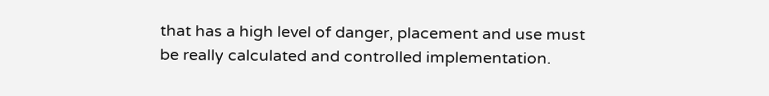that has a high level of danger, placement and use must be really calculated and controlled implementation.